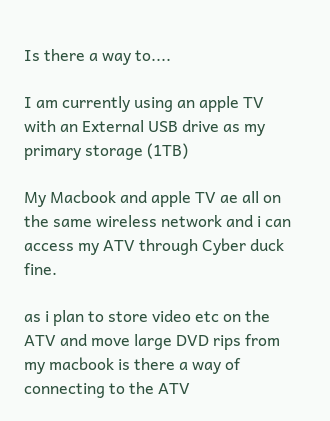Is there a way to....

I am currently using an apple TV with an External USB drive as my primary storage (1TB)

My Macbook and apple TV ae all on the same wireless network and i can access my ATV through Cyber duck fine.

as i plan to store video etc on the ATV and move large DVD rips from my macbook is there a way of connecting to the ATV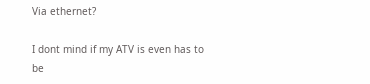Via ethernet?

I dont mind if my ATV is even has to be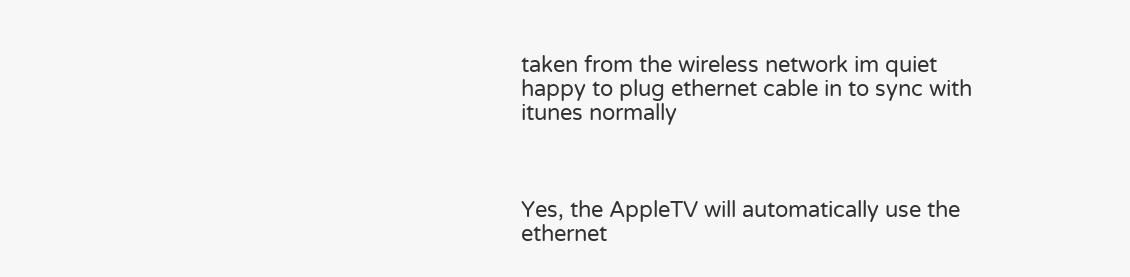taken from the wireless network im quiet happy to plug ethernet cable in to sync with itunes normally



Yes, the AppleTV will automatically use the ethernet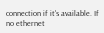connection if it's available. If no ethernet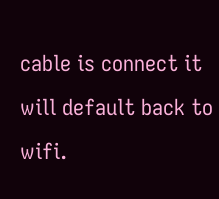cable is connect it will default back to wifi.